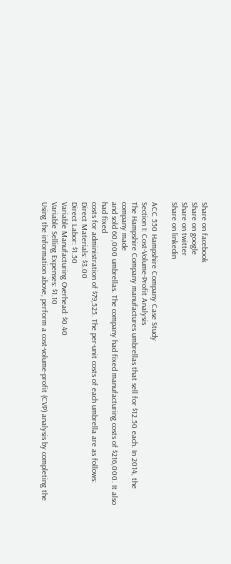Share on facebook
Share on google
Share on twitter
Share on linkedin

ACC 550 Hampshire Company Case Study
Section I: Cost-Volume-Profit Analysis
The Hampshire Company manufactures umbrellas that sell for $12.50 each. In 2014, the company made
and sold 60,000 umbrellas. The company had fixed manufacturing costs of $216,000. It also had fixed
costs for administration of $79,525. The per-unit costs of each umbrella are as follows:
Direct Materials: $3.00
Direct Labor: $1.50
Variable Manufacturing Overhead: $0.40
Variable Selling Expenses: $1.10
Using the information above, perform a cost-volume-profit (CVP) analysis by completing the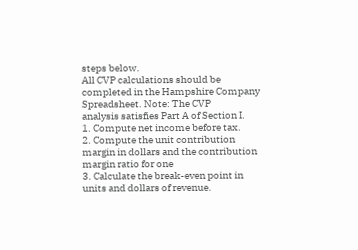steps below.
All CVP calculations should be completed in the Hampshire Company Spreadsheet. Note: The CVP
analysis satisfies Part A of Section I.
1. Compute net income before tax.
2. Compute the unit contribution margin in dollars and the contribution margin ratio for one
3. Calculate the break-even point in units and dollars of revenue.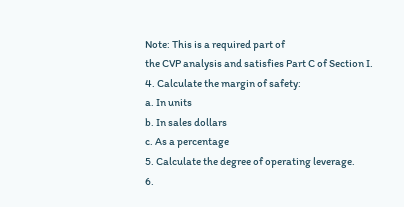Note: This is a required part of
the CVP analysis and satisfies Part C of Section I.
4. Calculate the margin of safety:
a. In units
b. In sales dollars
c. As a percentage
5. Calculate the degree of operating leverage.
6.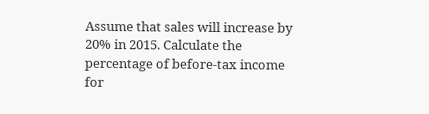Assume that sales will increase by 20% in 2015. Calculate the percentage of before-tax income
for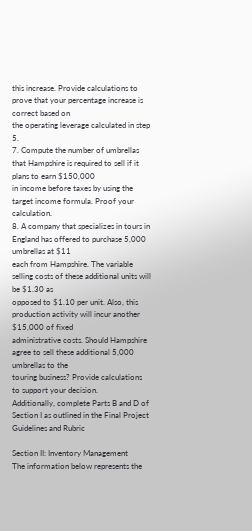this increase. Provide calculations to prove that your percentage increase is correct based on
the operating leverage calculated in step 5.
7. Compute the number of umbrellas that Hampshire is required to sell if it plans to earn $150,000
in income before taxes by using the target income formula. Proof your calculation.
8. A company that specializes in tours in England has offered to purchase 5,000 umbrellas at $11
each from Hampshire. The variable selling costs of these additional units will be $1.30 as
opposed to $1.10 per unit. Also, this production activity will incur another $15,000 of fixed
administrative costs. Should Hampshire agree to sell these additional 5,000 umbrellas to the
touring business? Provide calculations to support your decision.
Additionally, complete Parts B and D of Section I as outlined in the Final Project Guidelines and Rubric

Section II: Inventory Management
The information below represents the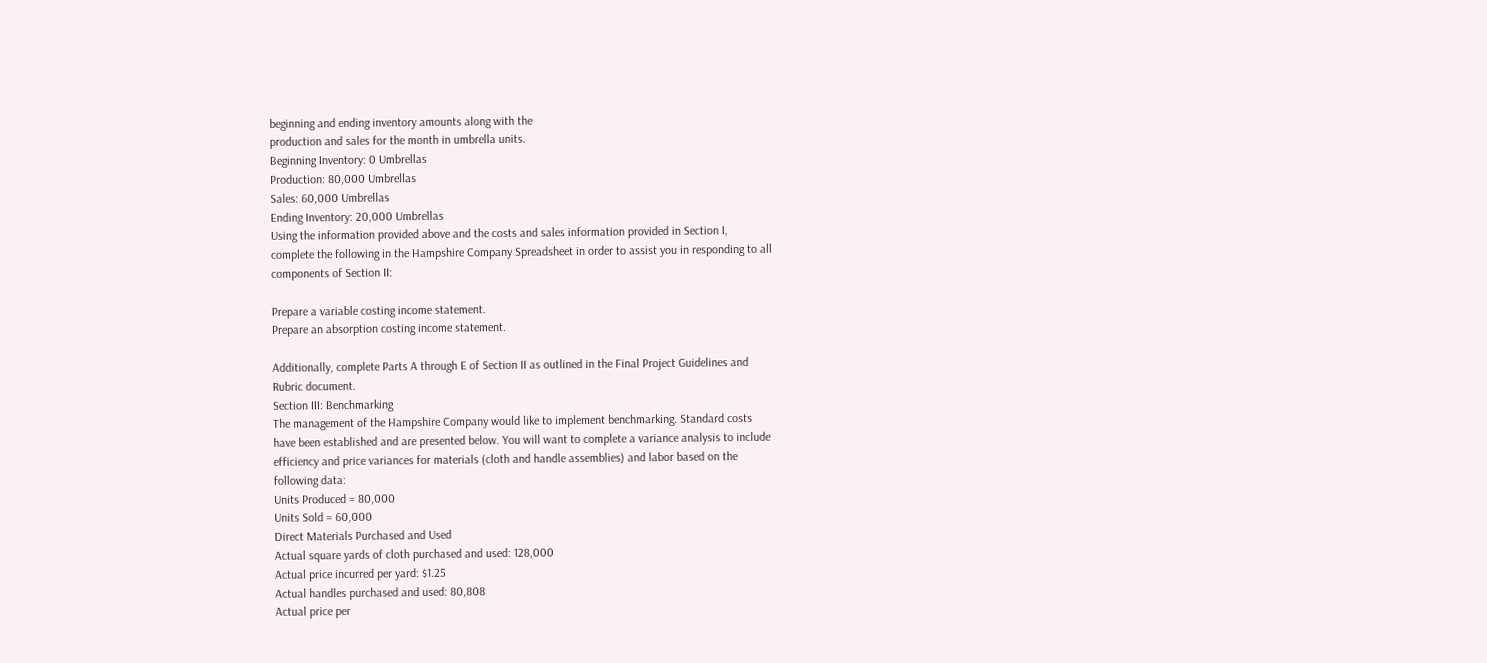beginning and ending inventory amounts along with the
production and sales for the month in umbrella units.
Beginning Inventory: 0 Umbrellas
Production: 80,000 Umbrellas
Sales: 60,000 Umbrellas
Ending Inventory: 20,000 Umbrellas
Using the information provided above and the costs and sales information provided in Section I,
complete the following in the Hampshire Company Spreadsheet in order to assist you in responding to all
components of Section II:

Prepare a variable costing income statement.
Prepare an absorption costing income statement.

Additionally, complete Parts A through E of Section II as outlined in the Final Project Guidelines and
Rubric document.
Section III: Benchmarking
The management of the Hampshire Company would like to implement benchmarking. Standard costs
have been established and are presented below. You will want to complete a variance analysis to include
efficiency and price variances for materials (cloth and handle assemblies) and labor based on the
following data:
Units Produced = 80,000
Units Sold = 60,000
Direct Materials Purchased and Used
Actual square yards of cloth purchased and used: 128,000
Actual price incurred per yard: $1.25
Actual handles purchased and used: 80,808
Actual price per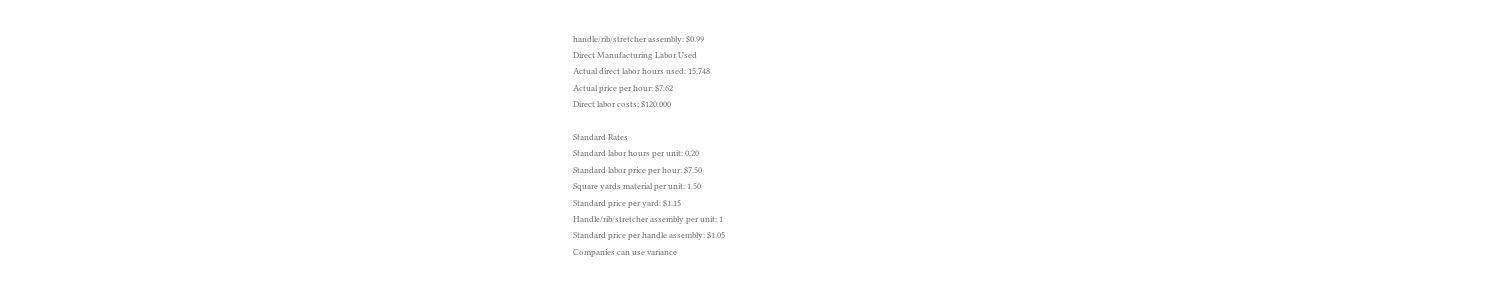handle/rib/stretcher assembly: $0.99
Direct Manufacturing Labor Used
Actual direct labor hours used: 15,748
Actual price per hour: $7.62
Direct labor costs: $120,000

Standard Rates
Standard labor hours per unit: 0.20
Standard labor price per hour: $7.50
Square yards material per unit: 1.50
Standard price per yard: $1.15
Handle/rib/stretcher assembly per unit: 1
Standard price per handle assembly: $1.05
Companies can use variance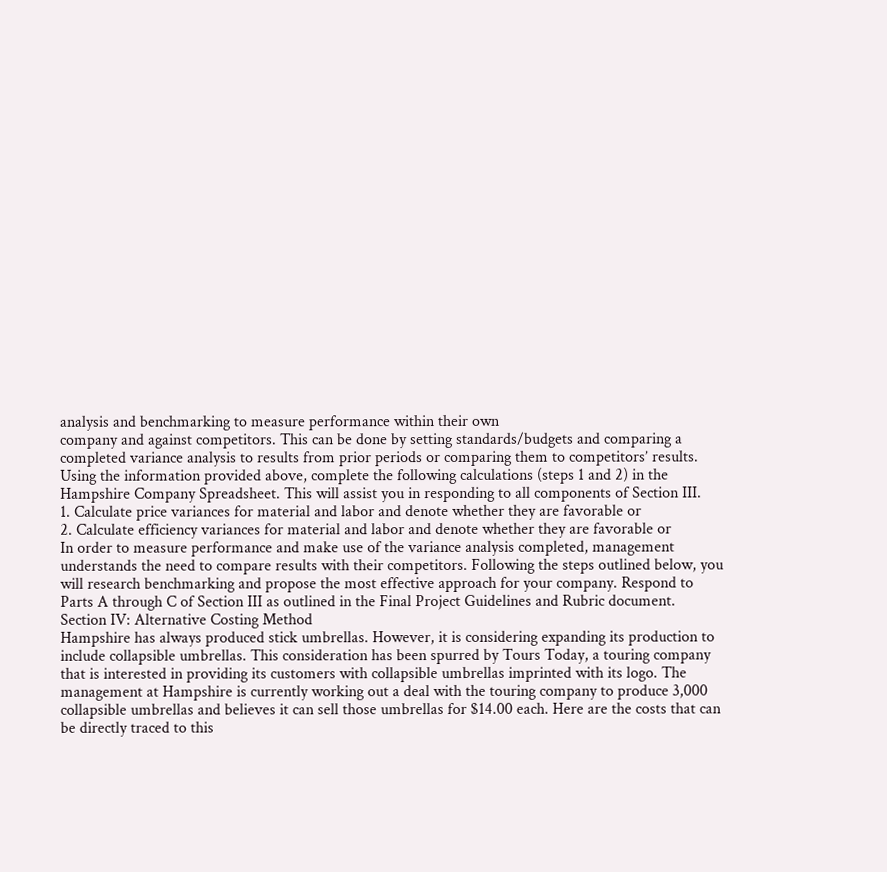analysis and benchmarking to measure performance within their own
company and against competitors. This can be done by setting standards/budgets and comparing a
completed variance analysis to results from prior periods or comparing them to competitors’ results.
Using the information provided above, complete the following calculations (steps 1 and 2) in the
Hampshire Company Spreadsheet. This will assist you in responding to all components of Section III.
1. Calculate price variances for material and labor and denote whether they are favorable or
2. Calculate efficiency variances for material and labor and denote whether they are favorable or
In order to measure performance and make use of the variance analysis completed, management
understands the need to compare results with their competitors. Following the steps outlined below, you
will research benchmarking and propose the most effective approach for your company. Respond to
Parts A through C of Section III as outlined in the Final Project Guidelines and Rubric document.
Section IV: Alternative Costing Method
Hampshire has always produced stick umbrellas. However, it is considering expanding its production to
include collapsible umbrellas. This consideration has been spurred by Tours Today, a touring company
that is interested in providing its customers with collapsible umbrellas imprinted with its logo. The
management at Hampshire is currently working out a deal with the touring company to produce 3,000
collapsible umbrellas and believes it can sell those umbrellas for $14.00 each. Here are the costs that can
be directly traced to this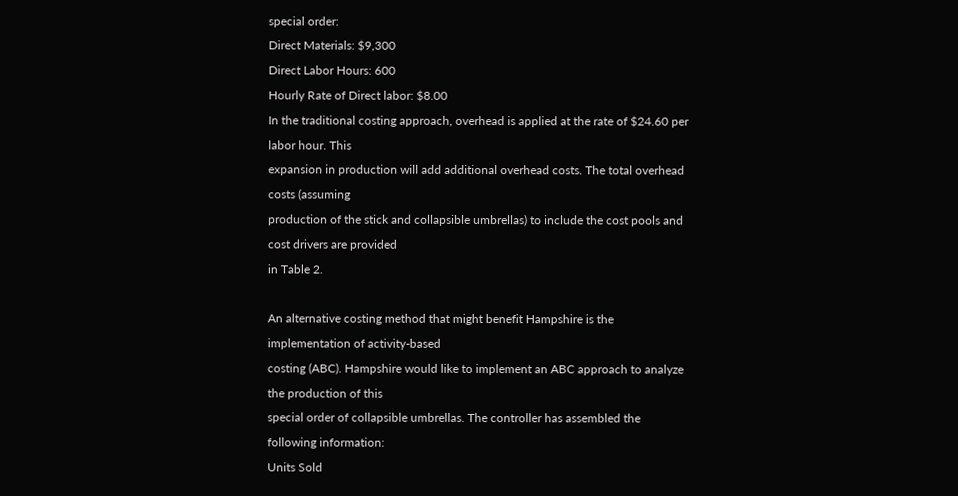special order:
Direct Materials: $9,300
Direct Labor Hours: 600
Hourly Rate of Direct labor: $8.00
In the traditional costing approach, overhead is applied at the rate of $24.60 per labor hour. This
expansion in production will add additional overhead costs. The total overhead costs (assuming
production of the stick and collapsible umbrellas) to include the cost pools and cost drivers are provided
in Table 2.

An alternative costing method that might benefit Hampshire is the implementation of activity-based
costing (ABC). Hampshire would like to implement an ABC approach to analyze the production of this
special order of collapsible umbrellas. The controller has assembled the following information:
Units Sold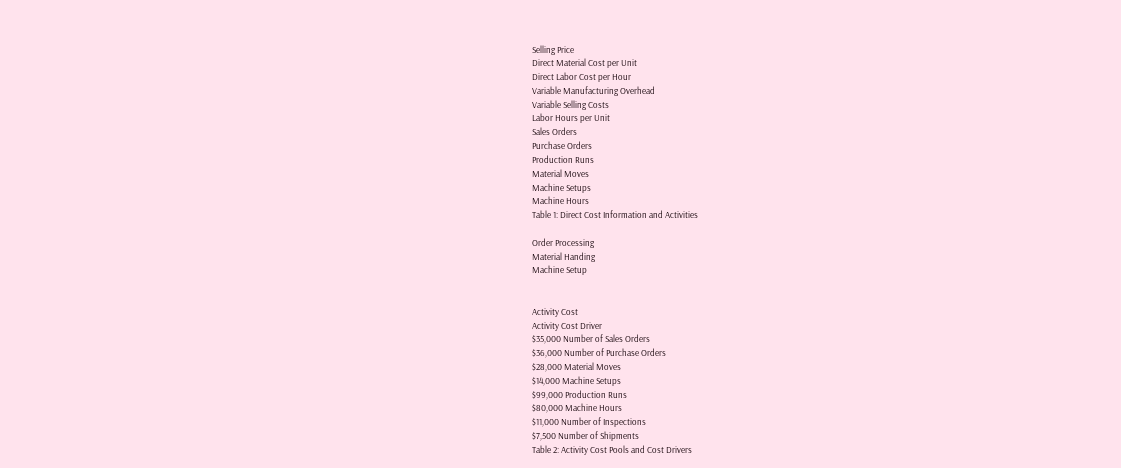Selling Price
Direct Material Cost per Unit
Direct Labor Cost per Hour
Variable Manufacturing Overhead
Variable Selling Costs
Labor Hours per Unit
Sales Orders
Purchase Orders
Production Runs
Material Moves
Machine Setups
Machine Hours
Table 1: Direct Cost Information and Activities

Order Processing
Material Handing
Machine Setup


Activity Cost
Activity Cost Driver
$35,000 Number of Sales Orders
$36,000 Number of Purchase Orders
$28,000 Material Moves
$14,000 Machine Setups
$99,000 Production Runs
$80,000 Machine Hours
$11,000 Number of Inspections
$7,500 Number of Shipments
Table 2: Activity Cost Pools and Cost Drivers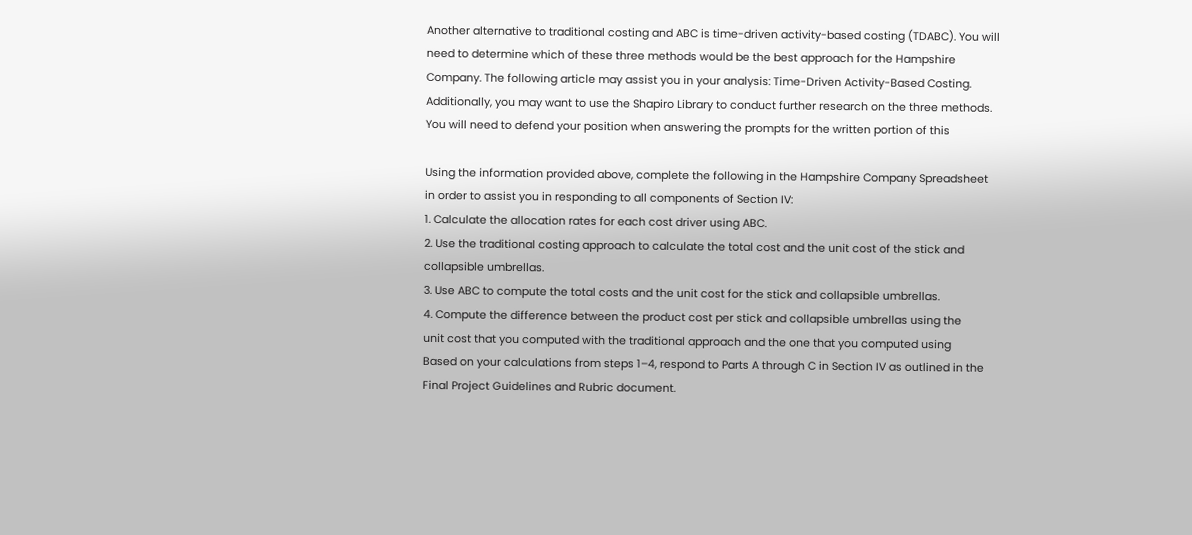Another alternative to traditional costing and ABC is time-driven activity-based costing (TDABC). You will
need to determine which of these three methods would be the best approach for the Hampshire
Company. The following article may assist you in your analysis: Time-Driven Activity-Based Costing.
Additionally, you may want to use the Shapiro Library to conduct further research on the three methods.
You will need to defend your position when answering the prompts for the written portion of this

Using the information provided above, complete the following in the Hampshire Company Spreadsheet
in order to assist you in responding to all components of Section IV:
1. Calculate the allocation rates for each cost driver using ABC.
2. Use the traditional costing approach to calculate the total cost and the unit cost of the stick and
collapsible umbrellas.
3. Use ABC to compute the total costs and the unit cost for the stick and collapsible umbrellas.
4. Compute the difference between the product cost per stick and collapsible umbrellas using the
unit cost that you computed with the traditional approach and the one that you computed using
Based on your calculations from steps 1–4, respond to Parts A through C in Section IV as outlined in the
Final Project Guidelines and Rubric document.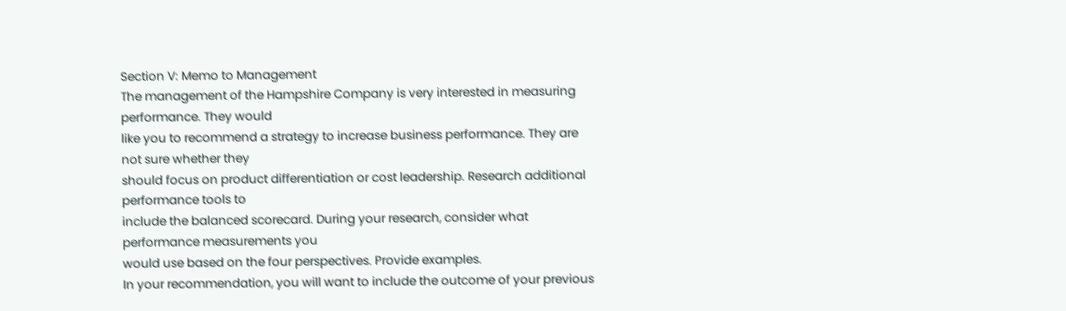Section V: Memo to Management
The management of the Hampshire Company is very interested in measuring performance. They would
like you to recommend a strategy to increase business performance. They are not sure whether they
should focus on product differentiation or cost leadership. Research additional performance tools to
include the balanced scorecard. During your research, consider what performance measurements you
would use based on the four perspectives. Provide examples.
In your recommendation, you will want to include the outcome of your previous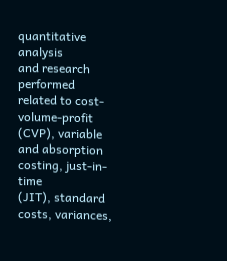quantitative analysis
and research performed related to cost-volume-profit (CVP), variable and absorption costing, just-in-time
(JIT), standard costs, variances,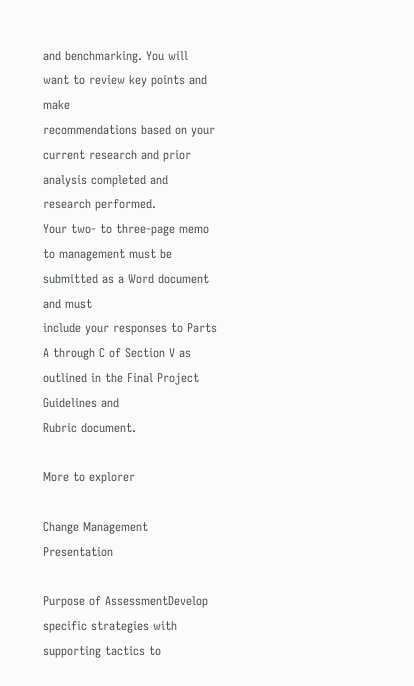and benchmarking. You will want to review key points and make
recommendations based on your current research and prior analysis completed and research performed.
Your two- to three-page memo to management must be submitted as a Word document and must
include your responses to Parts A through C of Section V as outlined in the Final Project Guidelines and
Rubric document.

More to explorer

Change Management Presentation

Purpose of AssessmentDevelop specific strategies with supporting tactics to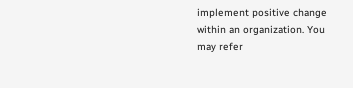implement positive change within an organization. You may refer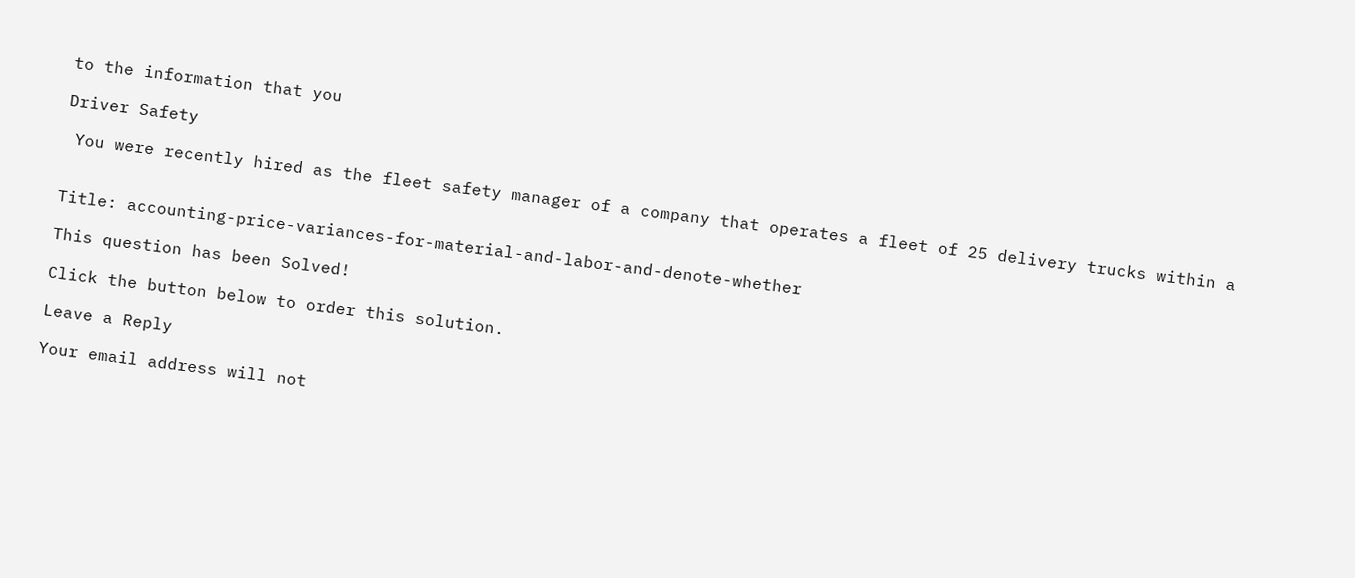to the information that you

Driver Safety

 You were recently hired as the fleet safety manager of a company that operates a fleet of 25 delivery trucks within a


Title: accounting-price-variances-for-material-and-labor-and-denote-whether

This question has been Solved!

Click the button below to order this solution.

Leave a Reply

Your email address will not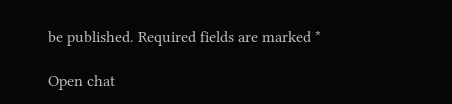be published. Required fields are marked *

Open chat